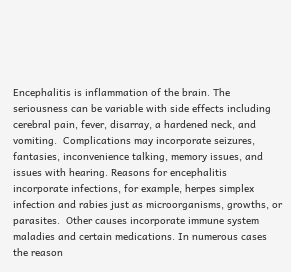Encephalitis is inflammation of the brain. The seriousness can be variable with side effects including cerebral pain, fever, disarray, a hardened neck, and vomiting.  Complications may incorporate seizures, fantasies, inconvenience talking, memory issues, and issues with hearing. Reasons for encephalitis incorporate infections, for example, herpes simplex infection and rabies just as microorganisms, growths, or parasites.  Other causes incorporate immune system maladies and certain medications. In numerous cases the reason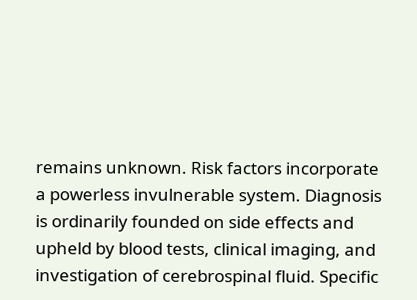remains unknown. Risk factors incorporate a powerless invulnerable system. Diagnosis is ordinarily founded on side effects and upheld by blood tests, clinical imaging, and investigation of cerebrospinal fluid. Specific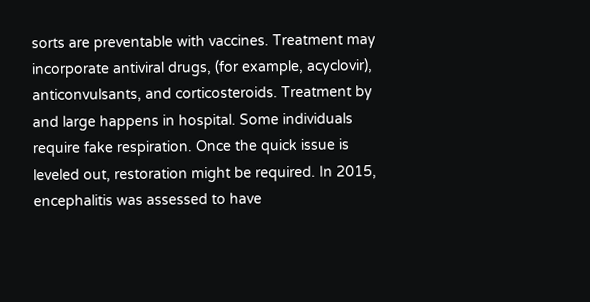sorts are preventable with vaccines. Treatment may incorporate antiviral drugs, (for example, acyclovir), anticonvulsants, and corticosteroids. Treatment by and large happens in hospital. Some individuals require fake respiration. Once the quick issue is leveled out, restoration might be required. In 2015, encephalitis was assessed to have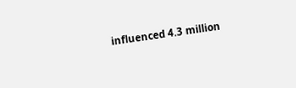influenced 4.3 million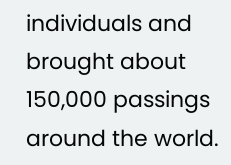individuals and brought about 150,000 passings around the world.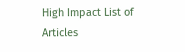High Impact List of Articles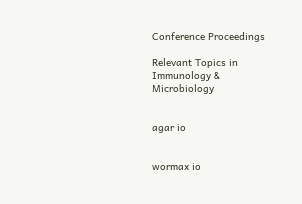Conference Proceedings

Relevant Topics in Immunology & Microbiology


agar io


wormax io